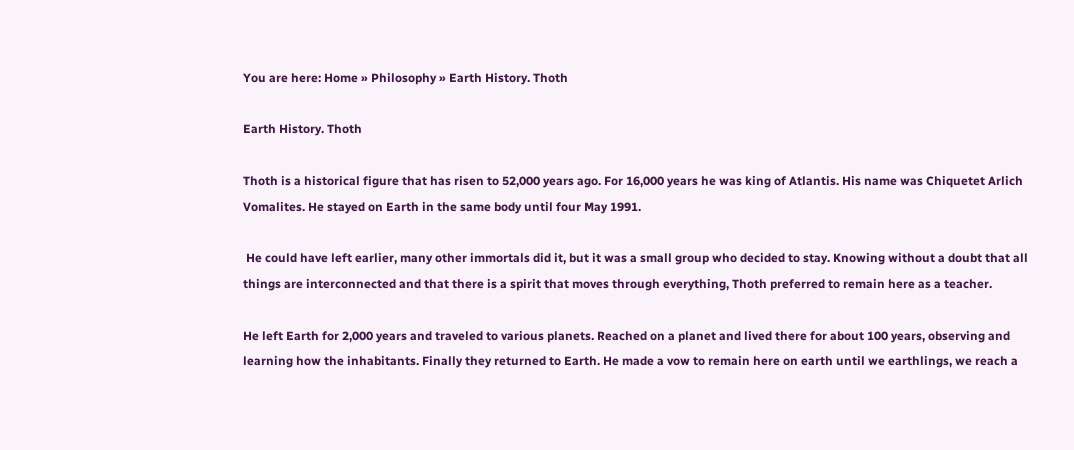You are here: Home » Philosophy » Earth History. Thoth

Earth History. Thoth

Thoth is a historical figure that has risen to 52,000 years ago. For 16,000 years he was king of Atlantis. His name was Chiquetet Arlich Vomalites. He stayed on Earth in the same body until four May 1991.

 He could have left earlier, many other immortals did it, but it was a small group who decided to stay. Knowing without a doubt that all things are interconnected and that there is a spirit that moves through everything, Thoth preferred to remain here as a teacher.

He left Earth for 2,000 years and traveled to various planets. Reached on a planet and lived there for about 100 years, observing and learning how the inhabitants. Finally they returned to Earth. He made a vow to remain here on earth until we earthlings, we reach a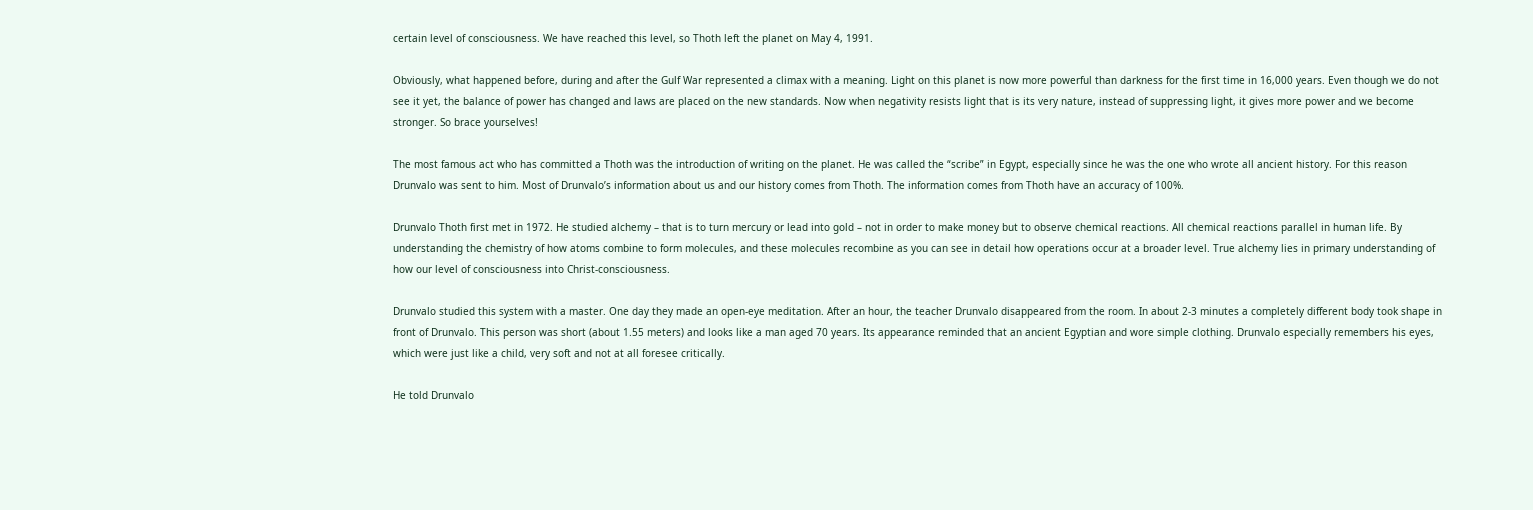certain level of consciousness. We have reached this level, so Thoth left the planet on May 4, 1991.

Obviously, what happened before, during and after the Gulf War represented a climax with a meaning. Light on this planet is now more powerful than darkness for the first time in 16,000 years. Even though we do not see it yet, the balance of power has changed and laws are placed on the new standards. Now when negativity resists light that is its very nature, instead of suppressing light, it gives more power and we become stronger. So brace yourselves!

The most famous act who has committed a Thoth was the introduction of writing on the planet. He was called the “scribe” in Egypt, especially since he was the one who wrote all ancient history. For this reason Drunvalo was sent to him. Most of Drunvalo’s information about us and our history comes from Thoth. The information comes from Thoth have an accuracy of 100%.

Drunvalo Thoth first met in 1972. He studied alchemy – that is to turn mercury or lead into gold – not in order to make money but to observe chemical reactions. All chemical reactions parallel in human life. By understanding the chemistry of how atoms combine to form molecules, and these molecules recombine as you can see in detail how operations occur at a broader level. True alchemy lies in primary understanding of how our level of consciousness into Christ-consciousness.

Drunvalo studied this system with a master. One day they made an open-eye meditation. After an hour, the teacher Drunvalo disappeared from the room. In about 2-3 minutes a completely different body took shape in front of Drunvalo. This person was short (about 1.55 meters) and looks like a man aged 70 years. Its appearance reminded that an ancient Egyptian and wore simple clothing. Drunvalo especially remembers his eyes, which were just like a child, very soft and not at all foresee critically.

He told Drunvalo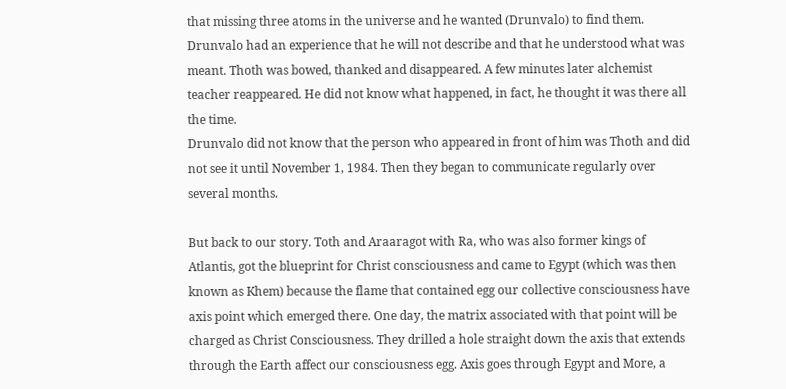that missing three atoms in the universe and he wanted (Drunvalo) to find them. Drunvalo had an experience that he will not describe and that he understood what was meant. Thoth was bowed, thanked and disappeared. A few minutes later alchemist teacher reappeared. He did not know what happened, in fact, he thought it was there all the time.
Drunvalo did not know that the person who appeared in front of him was Thoth and did not see it until November 1, 1984. Then they began to communicate regularly over several months.

But back to our story. Toth and Araaragot with Ra, who was also former kings of Atlantis, got the blueprint for Christ consciousness and came to Egypt (which was then known as Khem) because the flame that contained egg our collective consciousness have axis point which emerged there. One day, the matrix associated with that point will be charged as Christ Consciousness. They drilled a hole straight down the axis that extends through the Earth affect our consciousness egg. Axis goes through Egypt and More, a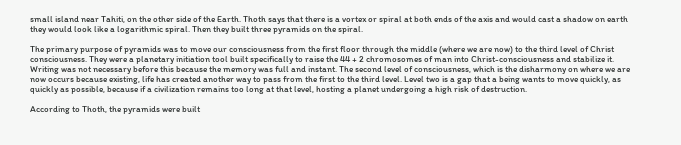small island near Tahiti, on the other side of the Earth. Thoth says that there is a vortex or spiral at both ends of the axis and would cast a shadow on earth they would look like a logarithmic spiral. Then they built three pyramids on the spiral.

The primary purpose of pyramids was to move our consciousness from the first floor through the middle (where we are now) to the third level of Christ consciousness. They were a planetary initiation tool built specifically to raise the 44 + 2 chromosomes of man into Christ-consciousness and stabilize it. Writing was not necessary before this because the memory was full and instant. The second level of consciousness, which is the disharmony on where we are now occurs because existing, life has created another way to pass from the first to the third level. Level two is a gap that a being wants to move quickly, as quickly as possible, because if a civilization remains too long at that level, hosting a planet undergoing a high risk of destruction.

According to Thoth, the pyramids were built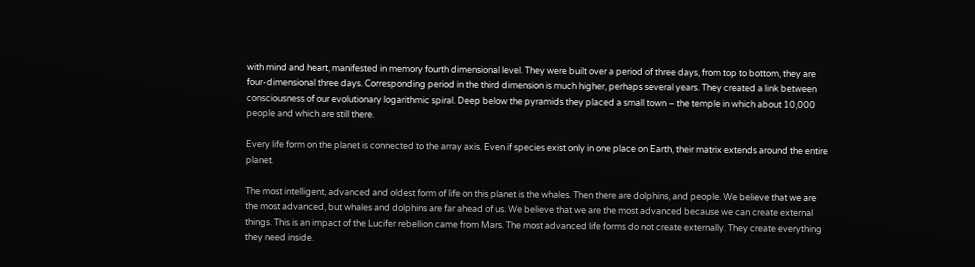with mind and heart, manifested in memory fourth dimensional level. They were built over a period of three days, from top to bottom, they are four-dimensional three days. Corresponding period in the third dimension is much higher, perhaps several years. They created a link between consciousness of our evolutionary logarithmic spiral. Deep below the pyramids they placed a small town – the temple in which about 10,000 people and which are still there.

Every life form on the planet is connected to the array axis. Even if species exist only in one place on Earth, their matrix extends around the entire planet.

The most intelligent, advanced and oldest form of life on this planet is the whales. Then there are dolphins, and people. We believe that we are the most advanced, but whales and dolphins are far ahead of us. We believe that we are the most advanced because we can create external things. This is an impact of the Lucifer rebellion came from Mars. The most advanced life forms do not create externally. They create everything they need inside.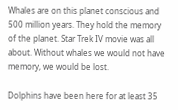Whales are on this planet conscious and 500 million years. They hold the memory of the planet. Star Trek IV movie was all about. Without whales we would not have memory, we would be lost.

Dolphins have been here for at least 35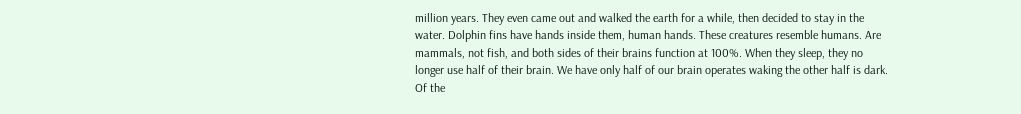million years. They even came out and walked the earth for a while, then decided to stay in the water. Dolphin fins have hands inside them, human hands. These creatures resemble humans. Are mammals, not fish, and both sides of their brains function at 100%. When they sleep, they no longer use half of their brain. We have only half of our brain operates waking the other half is dark. Of the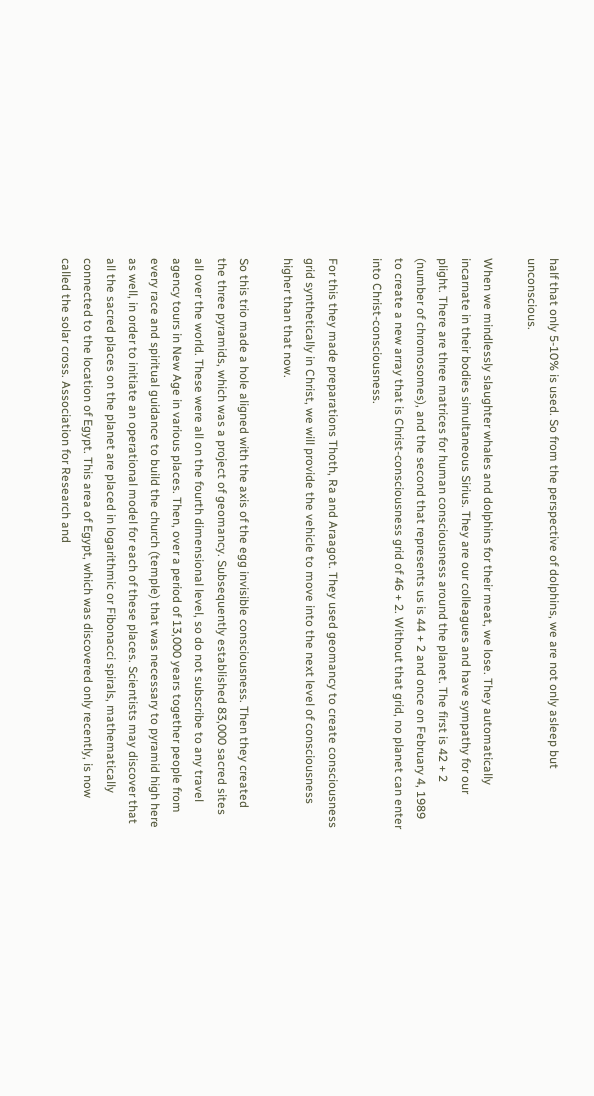half that only 5-10% is used. So from the perspective of dolphins, we are not only asleep but unconscious.

When we mindlessly slaughter whales and dolphins for their meat, we lose. They automatically incarnate in their bodies simultaneous Sirius. They are our colleagues and have sympathy for our plight. There are three matrices for human consciousness around the planet. The first is 42 + 2 (number of chromosomes), and the second that represents us is 44 + 2 and once on February 4, 1989 to create a new array that is Christ-consciousness grid of 46 + 2. Without that grid, no planet can enter into Christ-consciousness.

For this they made preparations Thoth, Ra and Araagot. They used geomancy to create consciousness grid synthetically in Christ, we will provide the vehicle to move into the next level of consciousness higher than that now.

So this trio made a hole aligned with the axis of the egg invisible consciousness. Then they created the three pyramids, which was a project of geomancy. Subsequently established 83,000 sacred sites all over the world. These were all on the fourth dimensional level, so do not subscribe to any travel agency tours in New Age in various places. Then, over a period of 13,000 years together people from every race and spiritual guidance to build the church (temple) that was necessary to pyramid high here as well, in order to initiate an operational model for each of these places. Scientists may discover that all the sacred places on the planet are placed in logarithmic or Fibonacci spirals, mathematically connected to the location of Egypt. This area of Egypt, which was discovered only recently, is now called the solar cross. Association for Research and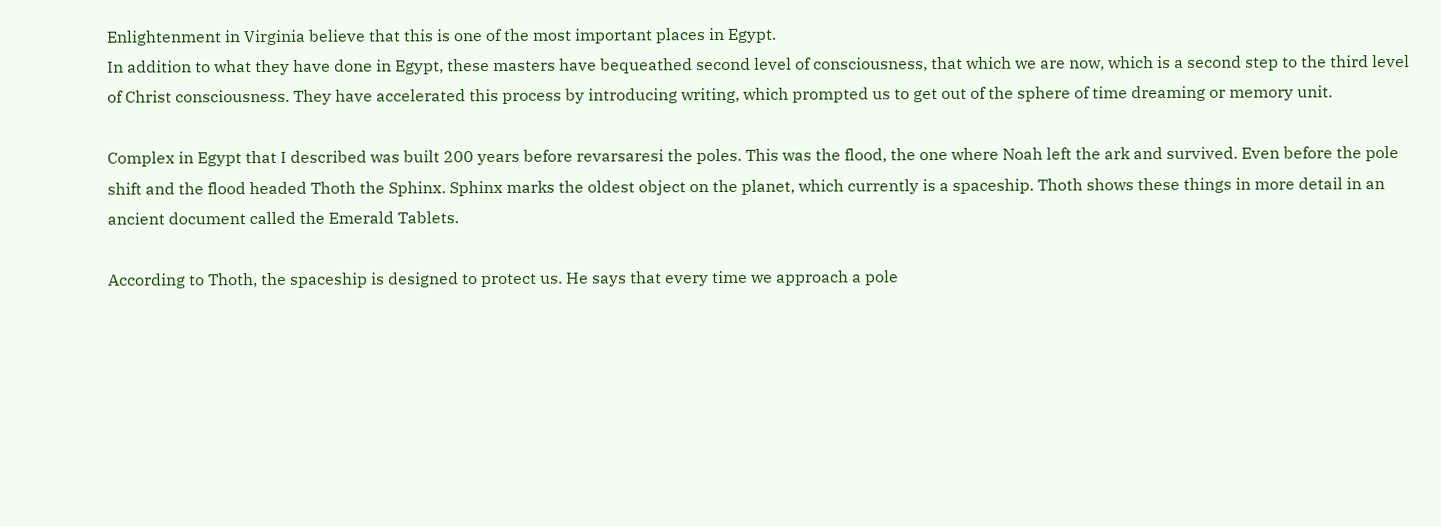Enlightenment in Virginia believe that this is one of the most important places in Egypt.
In addition to what they have done in Egypt, these masters have bequeathed second level of consciousness, that which we are now, which is a second step to the third level of Christ consciousness. They have accelerated this process by introducing writing, which prompted us to get out of the sphere of time dreaming or memory unit.

Complex in Egypt that I described was built 200 years before revarsaresi the poles. This was the flood, the one where Noah left the ark and survived. Even before the pole shift and the flood headed Thoth the Sphinx. Sphinx marks the oldest object on the planet, which currently is a spaceship. Thoth shows these things in more detail in an ancient document called the Emerald Tablets.

According to Thoth, the spaceship is designed to protect us. He says that every time we approach a pole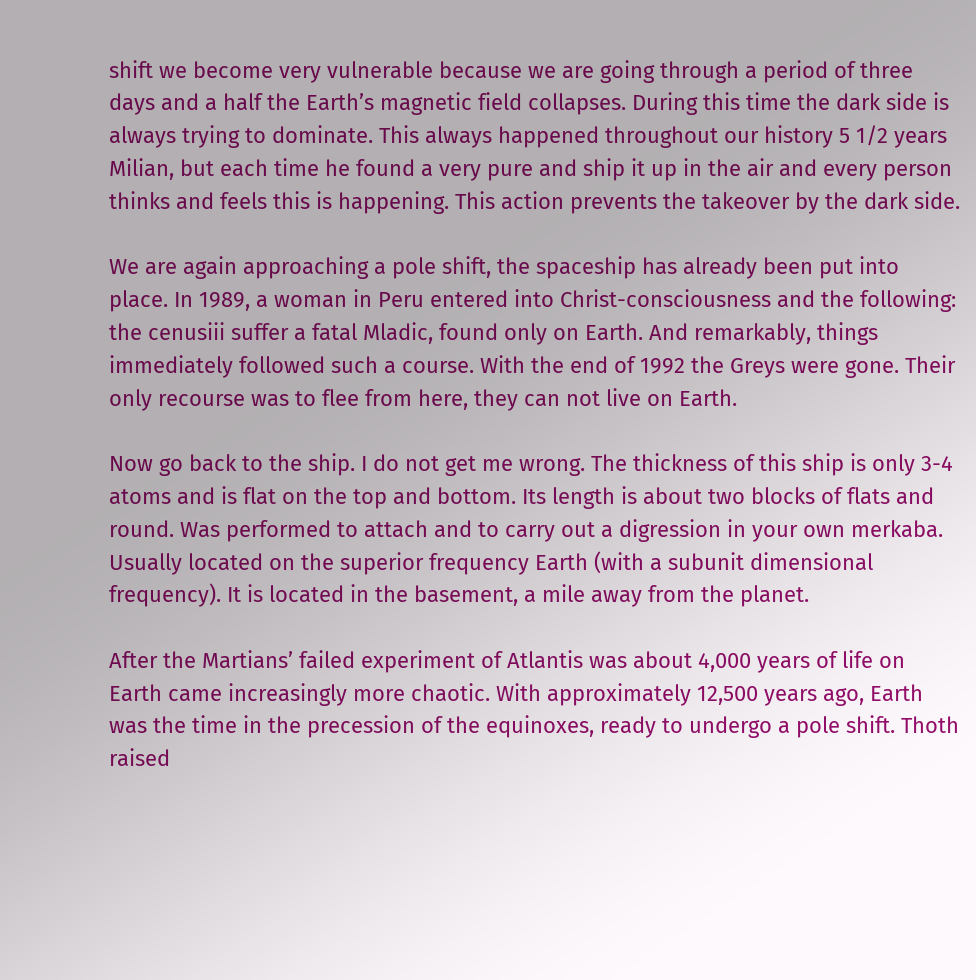shift we become very vulnerable because we are going through a period of three days and a half the Earth’s magnetic field collapses. During this time the dark side is always trying to dominate. This always happened throughout our history 5 1/2 years Milian, but each time he found a very pure and ship it up in the air and every person thinks and feels this is happening. This action prevents the takeover by the dark side.

We are again approaching a pole shift, the spaceship has already been put into place. In 1989, a woman in Peru entered into Christ-consciousness and the following: the cenusiii suffer a fatal Mladic, found only on Earth. And remarkably, things immediately followed such a course. With the end of 1992 the Greys were gone. Their only recourse was to flee from here, they can not live on Earth.

Now go back to the ship. I do not get me wrong. The thickness of this ship is only 3-4 atoms and is flat on the top and bottom. Its length is about two blocks of flats and round. Was performed to attach and to carry out a digression in your own merkaba. Usually located on the superior frequency Earth (with a subunit dimensional frequency). It is located in the basement, a mile away from the planet.

After the Martians’ failed experiment of Atlantis was about 4,000 years of life on Earth came increasingly more chaotic. With approximately 12,500 years ago, Earth was the time in the precession of the equinoxes, ready to undergo a pole shift. Thoth raised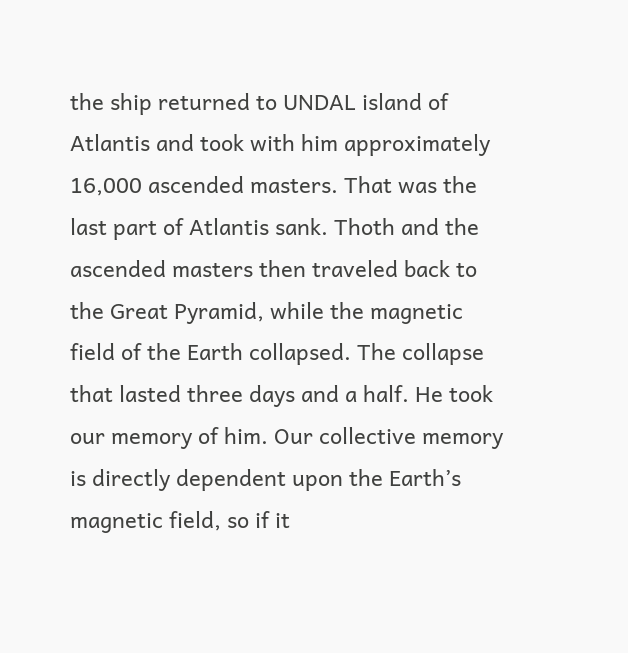the ship returned to UNDAL island of Atlantis and took with him approximately 16,000 ascended masters. That was the last part of Atlantis sank. Thoth and the ascended masters then traveled back to the Great Pyramid, while the magnetic field of the Earth collapsed. The collapse that lasted three days and a half. He took our memory of him. Our collective memory is directly dependent upon the Earth’s magnetic field, so if it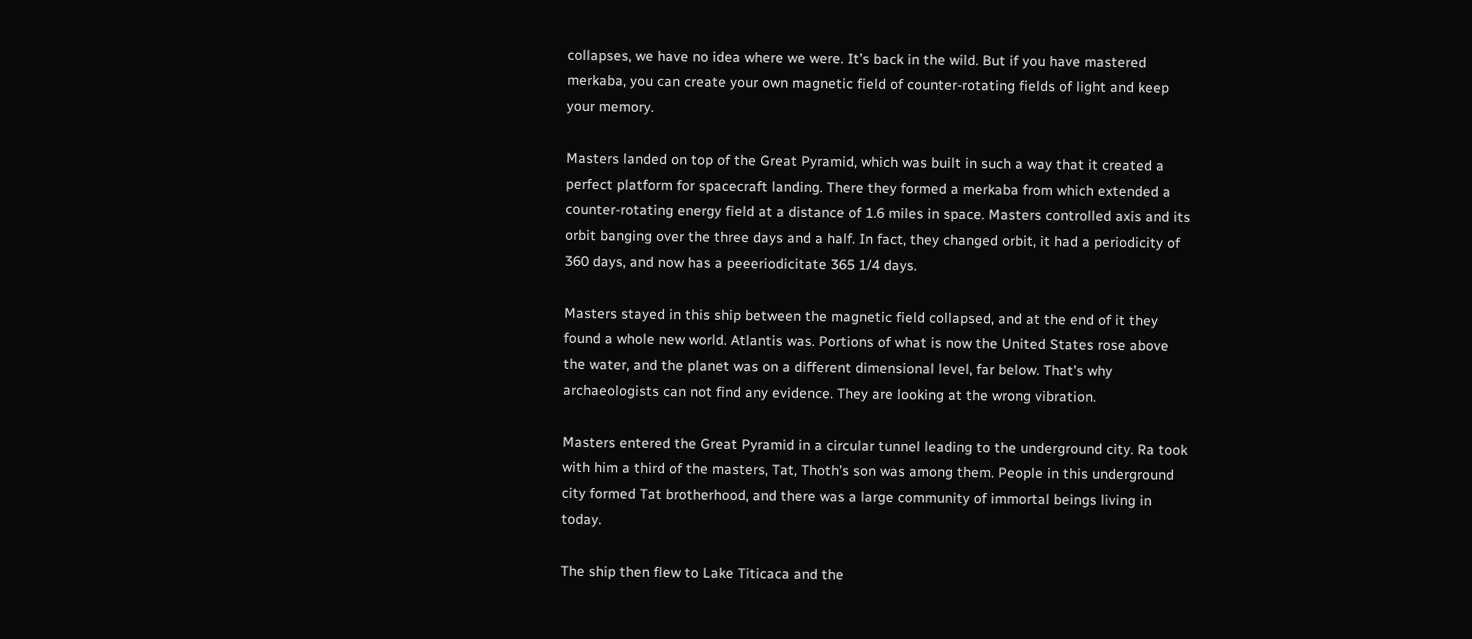collapses, we have no idea where we were. It’s back in the wild. But if you have mastered merkaba, you can create your own magnetic field of counter-rotating fields of light and keep your memory.

Masters landed on top of the Great Pyramid, which was built in such a way that it created a perfect platform for spacecraft landing. There they formed a merkaba from which extended a counter-rotating energy field at a distance of 1.6 miles in space. Masters controlled axis and its orbit banging over the three days and a half. In fact, they changed orbit, it had a periodicity of 360 days, and now has a peeeriodicitate 365 1/4 days.

Masters stayed in this ship between the magnetic field collapsed, and at the end of it they found a whole new world. Atlantis was. Portions of what is now the United States rose above the water, and the planet was on a different dimensional level, far below. That’s why archaeologists can not find any evidence. They are looking at the wrong vibration.

Masters entered the Great Pyramid in a circular tunnel leading to the underground city. Ra took with him a third of the masters, Tat, Thoth’s son was among them. People in this underground city formed Tat brotherhood, and there was a large community of immortal beings living in today.

The ship then flew to Lake Titicaca and the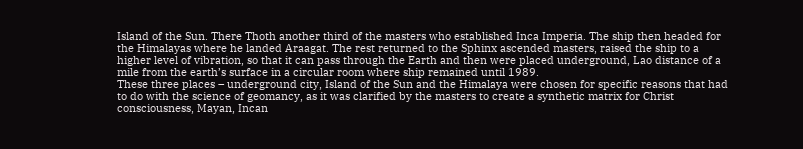Island of the Sun. There Thoth another third of the masters who established Inca Imperia. The ship then headed for the Himalayas where he landed Araagat. The rest returned to the Sphinx ascended masters, raised the ship to a higher level of vibration, so that it can pass through the Earth and then were placed underground, Lao distance of a mile from the earth’s surface in a circular room where ship remained until 1989.
These three places – underground city, Island of the Sun and the Himalaya were chosen for specific reasons that had to do with the science of geomancy, as it was clarified by the masters to create a synthetic matrix for Christ consciousness, Mayan, Incan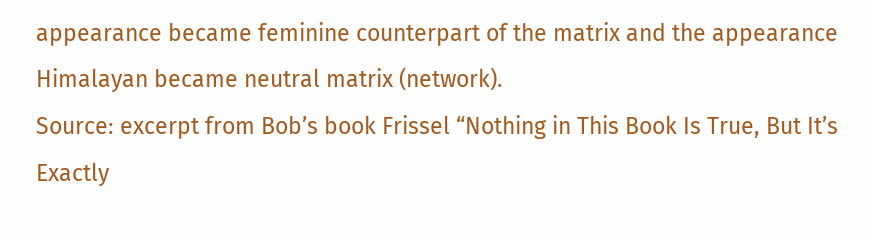appearance became feminine counterpart of the matrix and the appearance Himalayan became neutral matrix (network).
Source: excerpt from Bob’s book Frissel “Nothing in This Book Is True, But It’s Exactly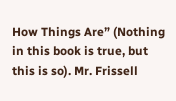How Things Are” (Nothing in this book is true, but this is so). Mr. Frissell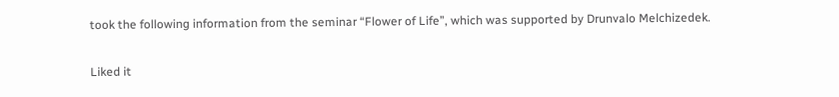took the following information from the seminar “Flower of Life”, which was supported by Drunvalo Melchizedek.

Liked it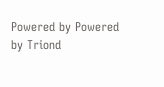Powered by Powered by Triond